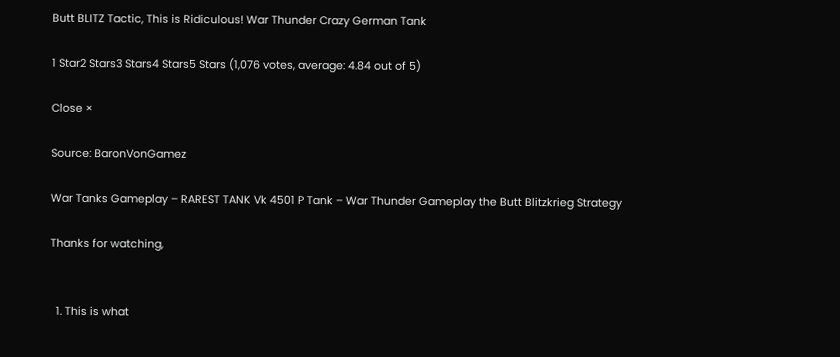Butt BLITZ Tactic, This is Ridiculous! War Thunder Crazy German Tank

1 Star2 Stars3 Stars4 Stars5 Stars (1,076 votes, average: 4.84 out of 5)

Close ×

Source: BaronVonGamez

War Tanks Gameplay – RAREST TANK Vk 4501 P Tank – War Thunder Gameplay the Butt Blitzkrieg Strategy

Thanks for watching,


  1. This is what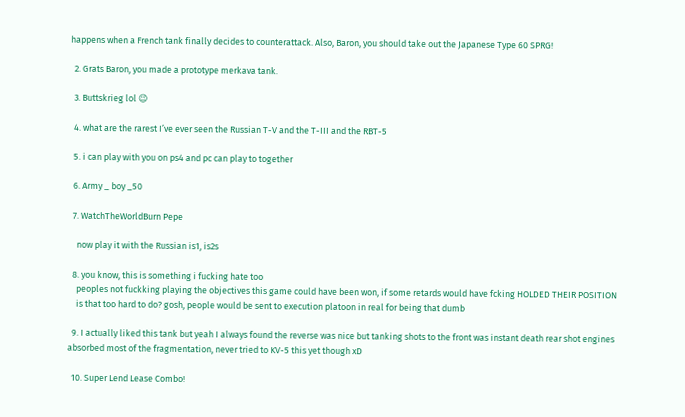happens when a French tank finally decides to counterattack. Also, Baron, you should take out the Japanese Type 60 SPRG!

  2. Grats Baron, you made a prototype merkava tank.

  3. Buttskrieg lol 😉

  4. what are the rarest I’ve ever seen the Russian T-V and the T-III and the RBT-5

  5. i can play with you on ps4 and pc can play to together

  6. Army _ boy _50

  7. WatchTheWorldBurn Pepe

    now play it with the Russian is1, is2s

  8. you know, this is something i fucking hate too
    peoples not fuckking playing the objectives this game could have been won, if some retards would have fcking HOLDED THEIR POSITION
    is that too hard to do? gosh, people would be sent to execution platoon in real for being that dumb

  9. I actually liked this tank but yeah I always found the reverse was nice but tanking shots to the front was instant death rear shot engines absorbed most of the fragmentation, never tried to KV-5 this yet though xD

  10. Super Lend Lease Combo!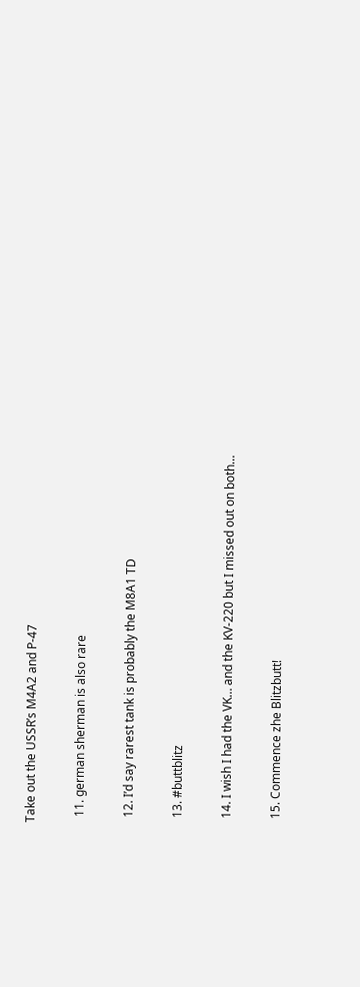Take out the USSR’s M4A2 and P-47

  11. german sherman is also rare

  12. I’d say rarest tank is probably the M8A1 TD

  13. #buttblitz

  14. I wish I had the VK… and the KV-220 but I missed out on both…

  15. Commence zhe Blitzbutt!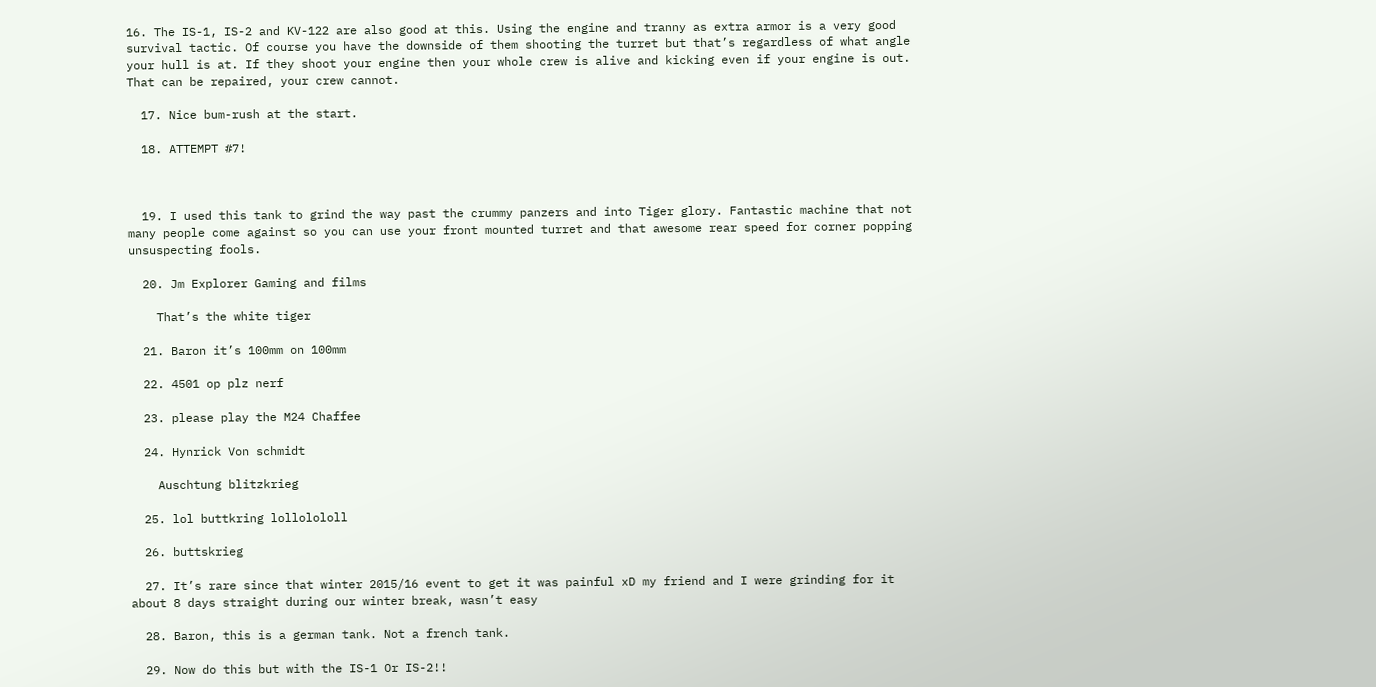16. The IS-1, IS-2 and KV-122 are also good at this. Using the engine and tranny as extra armor is a very good survival tactic. Of course you have the downside of them shooting the turret but that’s regardless of what angle your hull is at. If they shoot your engine then your whole crew is alive and kicking even if your engine is out. That can be repaired, your crew cannot.

  17. Nice bum-rush at the start.

  18. ATTEMPT #7!



  19. I used this tank to grind the way past the crummy panzers and into Tiger glory. Fantastic machine that not many people come against so you can use your front mounted turret and that awesome rear speed for corner popping unsuspecting fools.

  20. Jm Explorer Gaming and films

    That’s the white tiger

  21. Baron it’s 100mm on 100mm

  22. 4501 op plz nerf

  23. please play the M24 Chaffee

  24. Hynrick Von schmidt

    Auschtung blitzkrieg

  25. lol buttkring lollolololl

  26. buttskrieg

  27. It’s rare since that winter 2015/16 event to get it was painful xD my friend and I were grinding for it about 8 days straight during our winter break, wasn’t easy

  28. Baron, this is a german tank. Not a french tank.

  29. Now do this but with the IS-1 Or IS-2!!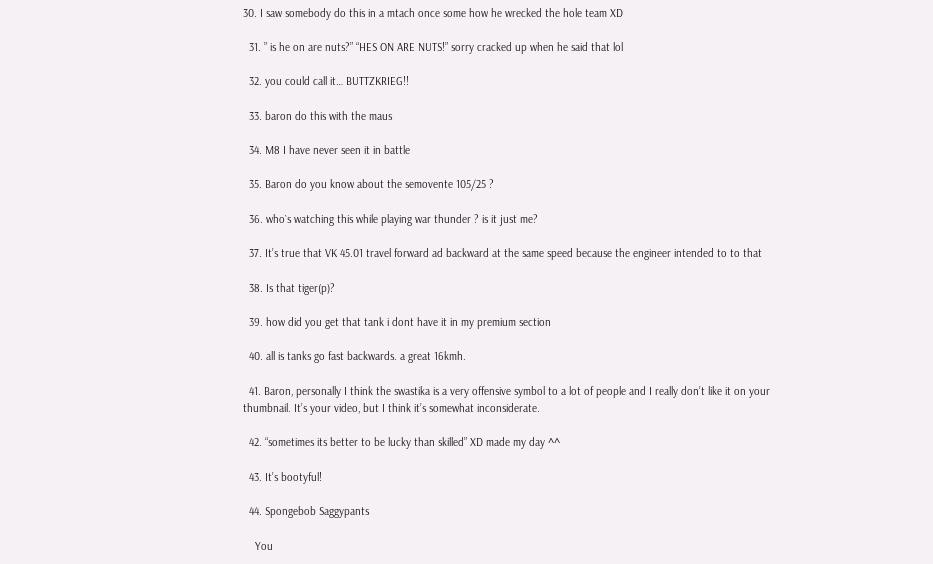30. I saw somebody do this in a mtach once some how he wrecked the hole team XD

  31. ” is he on are nuts?” “HES ON ARE NUTS!” sorry cracked up when he said that lol

  32. you could call it… BUTTZKRIEG!!

  33. baron do this with the maus

  34. M8 I have never seen it in battle

  35. Baron do you know about the semovente 105/25 ?

  36. who`s watching this while playing war thunder ? is it just me?

  37. It’s true that VK 45.01 travel forward ad backward at the same speed because the engineer intended to to that

  38. Is that tiger(p)?

  39. how did you get that tank i dont have it in my premium section

  40. all is tanks go fast backwards. a great 16kmh.

  41. Baron, personally I think the swastika is a very offensive symbol to a lot of people and I really don’t like it on your thumbnail. It’s your video, but I think it’s somewhat inconsiderate.

  42. “sometimes its better to be lucky than skilled” XD made my day ^^

  43. It’s bootyful!

  44. Spongebob Saggypants

    You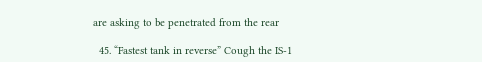are asking to be penetrated from the rear

  45. “Fastest tank in reverse” Cough the IS-1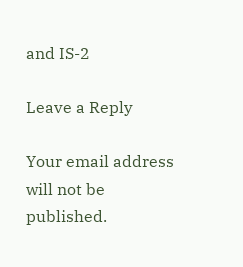and IS-2

Leave a Reply

Your email address will not be published.